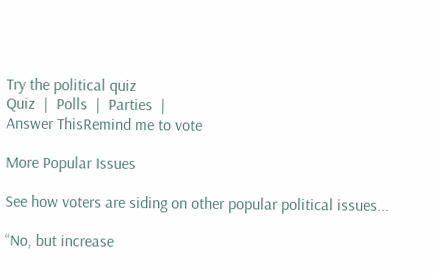Try the political quiz
Quiz  |  Polls  |  Parties  |
Answer ThisRemind me to vote

More Popular Issues

See how voters are siding on other popular political issues...

“No, but increase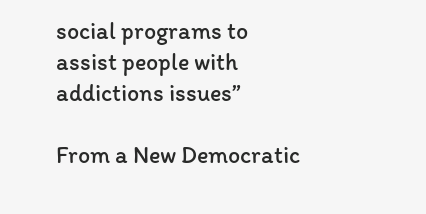social programs to assist people with addictions issues”

From a New Democratic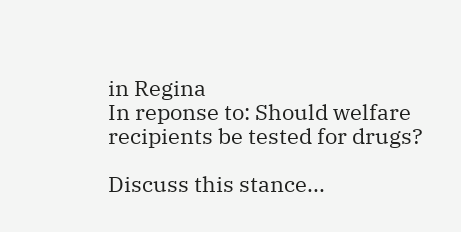in Regina
In reponse to: Should welfare recipients be tested for drugs?

Discuss this stance...